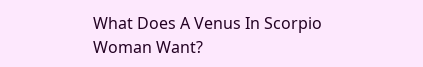What Does A Venus In Scorpio Woman Want?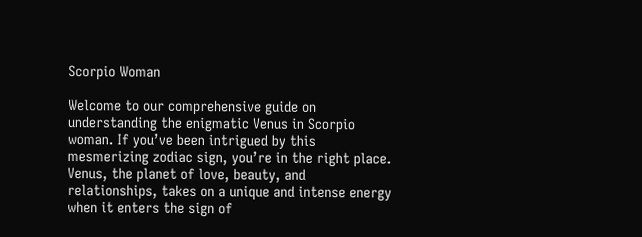Scorpio Woman

Welcome to our comprehensive guide on understanding the enigmatic Venus in Scorpio woman. If you’ve been intrigued by this mesmerizing zodiac sign, you’re in the right place. Venus, the planet of love, beauty, and relationships, takes on a unique and intense energy when it enters the sign of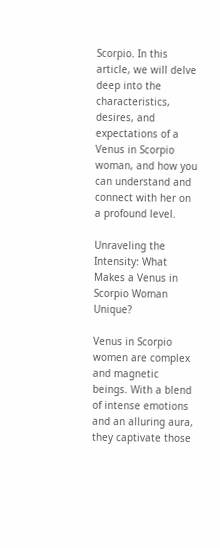Scorpio. In this article, we will delve deep into the characteristics, desires, and expectations of a Venus in Scorpio woman, and how you can understand and connect with her on a profound level.

Unraveling the Intensity: What Makes a Venus in Scorpio Woman Unique?

Venus in Scorpio women are complex and magnetic beings. With a blend of intense emotions and an alluring aura, they captivate those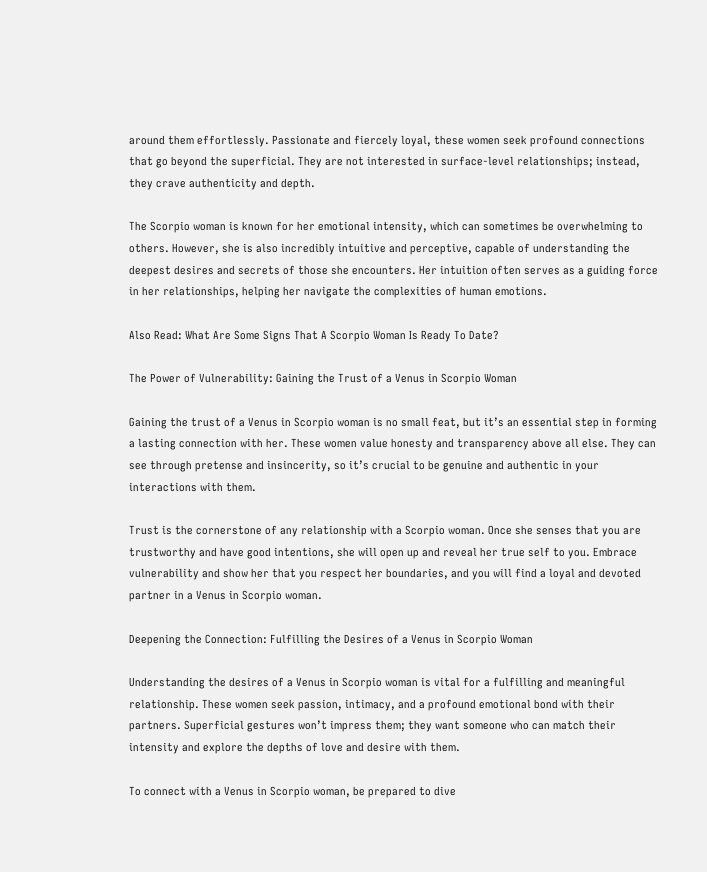around them effortlessly. Passionate and fiercely loyal, these women seek profound connections that go beyond the superficial. They are not interested in surface-level relationships; instead, they crave authenticity and depth.

The Scorpio woman is known for her emotional intensity, which can sometimes be overwhelming to others. However, she is also incredibly intuitive and perceptive, capable of understanding the deepest desires and secrets of those she encounters. Her intuition often serves as a guiding force in her relationships, helping her navigate the complexities of human emotions.

Also Read: What Are Some Signs That A Scorpio Woman Is Ready To Date?

The Power of Vulnerability: Gaining the Trust of a Venus in Scorpio Woman

Gaining the trust of a Venus in Scorpio woman is no small feat, but it’s an essential step in forming a lasting connection with her. These women value honesty and transparency above all else. They can see through pretense and insincerity, so it’s crucial to be genuine and authentic in your interactions with them.

Trust is the cornerstone of any relationship with a Scorpio woman. Once she senses that you are trustworthy and have good intentions, she will open up and reveal her true self to you. Embrace vulnerability and show her that you respect her boundaries, and you will find a loyal and devoted partner in a Venus in Scorpio woman.

Deepening the Connection: Fulfilling the Desires of a Venus in Scorpio Woman

Understanding the desires of a Venus in Scorpio woman is vital for a fulfilling and meaningful relationship. These women seek passion, intimacy, and a profound emotional bond with their partners. Superficial gestures won’t impress them; they want someone who can match their intensity and explore the depths of love and desire with them.

To connect with a Venus in Scorpio woman, be prepared to dive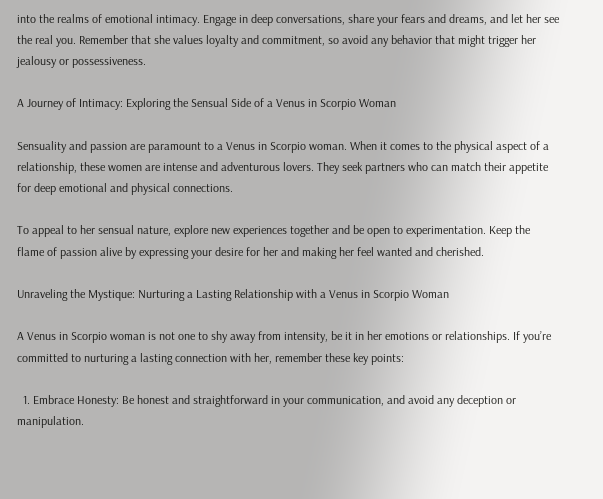into the realms of emotional intimacy. Engage in deep conversations, share your fears and dreams, and let her see the real you. Remember that she values loyalty and commitment, so avoid any behavior that might trigger her jealousy or possessiveness.

A Journey of Intimacy: Exploring the Sensual Side of a Venus in Scorpio Woman

Sensuality and passion are paramount to a Venus in Scorpio woman. When it comes to the physical aspect of a relationship, these women are intense and adventurous lovers. They seek partners who can match their appetite for deep emotional and physical connections.

To appeal to her sensual nature, explore new experiences together and be open to experimentation. Keep the flame of passion alive by expressing your desire for her and making her feel wanted and cherished.

Unraveling the Mystique: Nurturing a Lasting Relationship with a Venus in Scorpio Woman

A Venus in Scorpio woman is not one to shy away from intensity, be it in her emotions or relationships. If you’re committed to nurturing a lasting connection with her, remember these key points:

  1. Embrace Honesty: Be honest and straightforward in your communication, and avoid any deception or manipulation.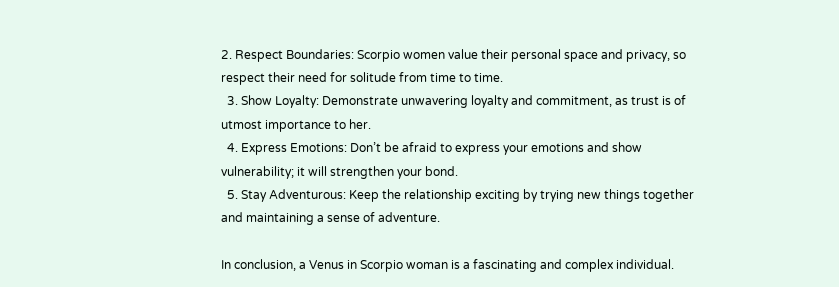2. Respect Boundaries: Scorpio women value their personal space and privacy, so respect their need for solitude from time to time.
  3. Show Loyalty: Demonstrate unwavering loyalty and commitment, as trust is of utmost importance to her.
  4. Express Emotions: Don’t be afraid to express your emotions and show vulnerability; it will strengthen your bond.
  5. Stay Adventurous: Keep the relationship exciting by trying new things together and maintaining a sense of adventure.

In conclusion, a Venus in Scorpio woman is a fascinating and complex individual.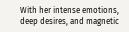With her intense emotions, deep desires, and magnetic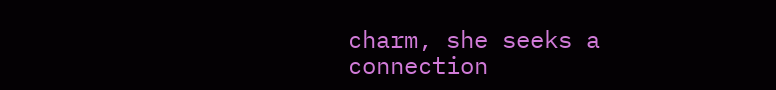charm, she seeks a connection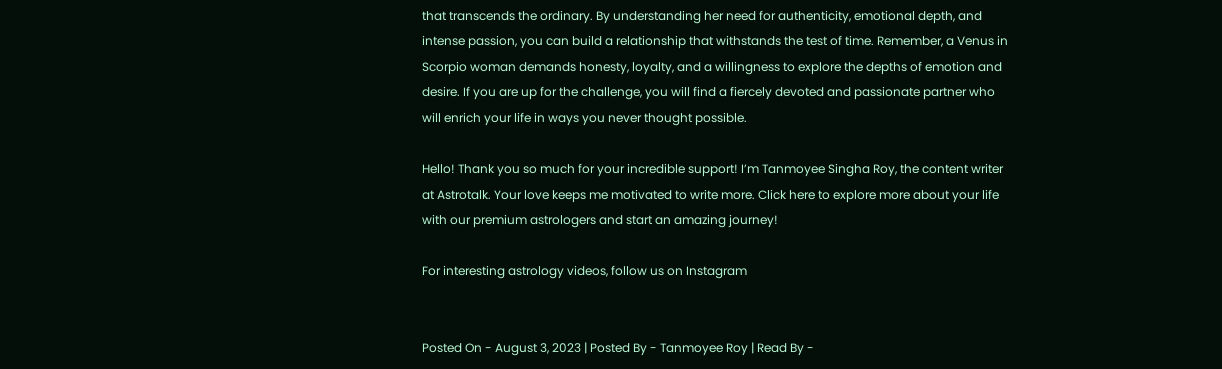that transcends the ordinary. By understanding her need for authenticity, emotional depth, and intense passion, you can build a relationship that withstands the test of time. Remember, a Venus in Scorpio woman demands honesty, loyalty, and a willingness to explore the depths of emotion and desire. If you are up for the challenge, you will find a fiercely devoted and passionate partner who will enrich your life in ways you never thought possible.

Hello! Thank you so much for your incredible support! I’m Tanmoyee Singha Roy, the content writer at Astrotalk. Your love keeps me motivated to write more. Click here to explore more about your life with our premium astrologers and start an amazing journey!

For interesting astrology videos, follow us on Instagram


Posted On - August 3, 2023 | Posted By - Tanmoyee Roy | Read By -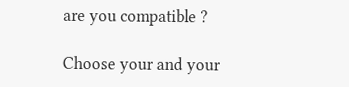are you compatible ?

Choose your and your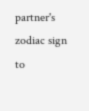partner's zodiac sign to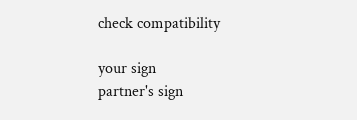check compatibility

your sign
partner's sign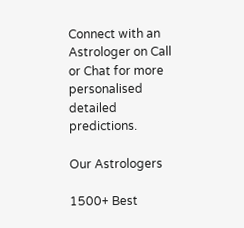Connect with an Astrologer on Call or Chat for more personalised detailed predictions.

Our Astrologers

1500+ Best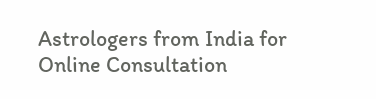Astrologers from India for Online Consultation